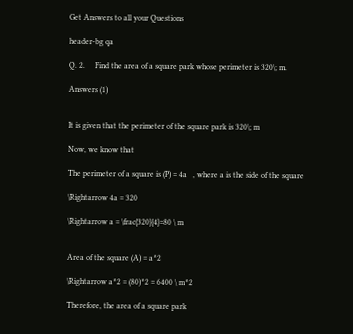Get Answers to all your Questions

header-bg qa

Q. 2.     Find the area of a square park whose perimeter is 320\; m.

Answers (1)


It is given that the perimeter of the square park is 320\; m

Now, we know that

The perimeter of a square is (P) = 4a   , where a is the side of the square

\Rightarrow 4a = 320

\Rightarrow a = \frac{320}{4}=80 \ m


Area of the square (A) = a^2

\Rightarrow a^2 = (80)^2 = 6400 \ m^2

Therefore, the area of a square park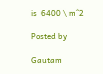is  6400 \ m^2

Posted by

Gautam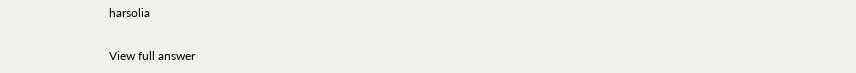harsolia

View full answer